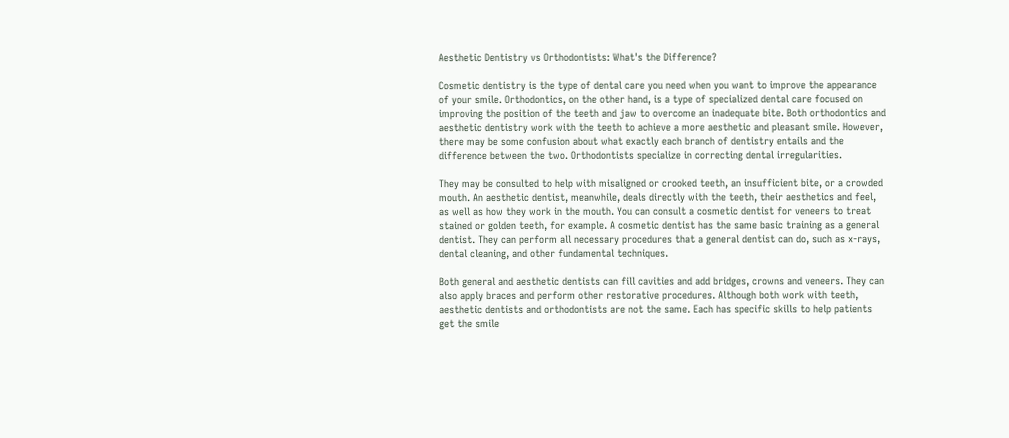Aesthetic Dentistry vs Orthodontists: What's the Difference?

Cosmetic dentistry is the type of dental care you need when you want to improve the appearance of your smile. Orthodontics, on the other hand, is a type of specialized dental care focused on improving the position of the teeth and jaw to overcome an inadequate bite. Both orthodontics and aesthetic dentistry work with the teeth to achieve a more aesthetic and pleasant smile. However, there may be some confusion about what exactly each branch of dentistry entails and the difference between the two. Orthodontists specialize in correcting dental irregularities.

They may be consulted to help with misaligned or crooked teeth, an insufficient bite, or a crowded mouth. An aesthetic dentist, meanwhile, deals directly with the teeth, their aesthetics and feel, as well as how they work in the mouth. You can consult a cosmetic dentist for veneers to treat stained or golden teeth, for example. A cosmetic dentist has the same basic training as a general dentist. They can perform all necessary procedures that a general dentist can do, such as x-rays, dental cleaning, and other fundamental techniques.

Both general and aesthetic dentists can fill cavities and add bridges, crowns and veneers. They can also apply braces and perform other restorative procedures. Although both work with teeth, aesthetic dentists and orthodontists are not the same. Each has specific skills to help patients get the smile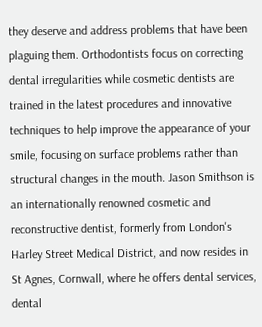they deserve and address problems that have been plaguing them. Orthodontists focus on correcting dental irregularities while cosmetic dentists are trained in the latest procedures and innovative techniques to help improve the appearance of your smile, focusing on surface problems rather than structural changes in the mouth. Jason Smithson is an internationally renowned cosmetic and reconstructive dentist, formerly from London's Harley Street Medical District, and now resides in St Agnes, Cornwall, where he offers dental services, dental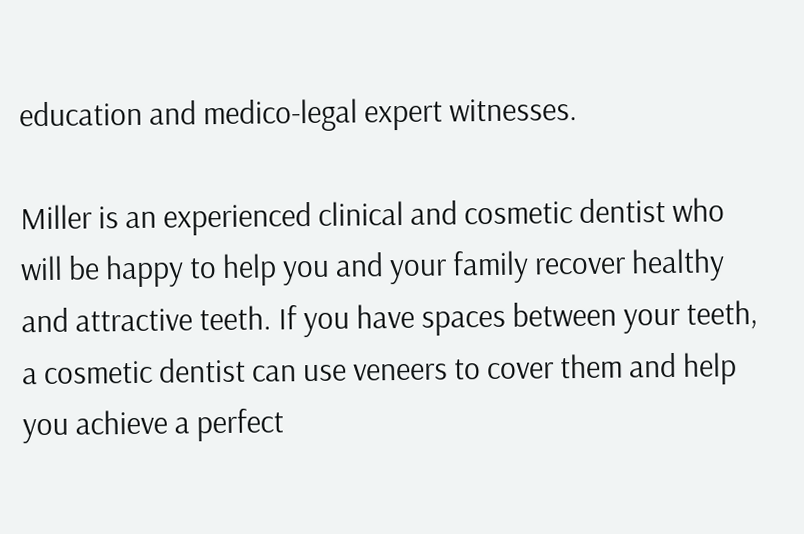education and medico-legal expert witnesses.

Miller is an experienced clinical and cosmetic dentist who will be happy to help you and your family recover healthy and attractive teeth. If you have spaces between your teeth, a cosmetic dentist can use veneers to cover them and help you achieve a perfect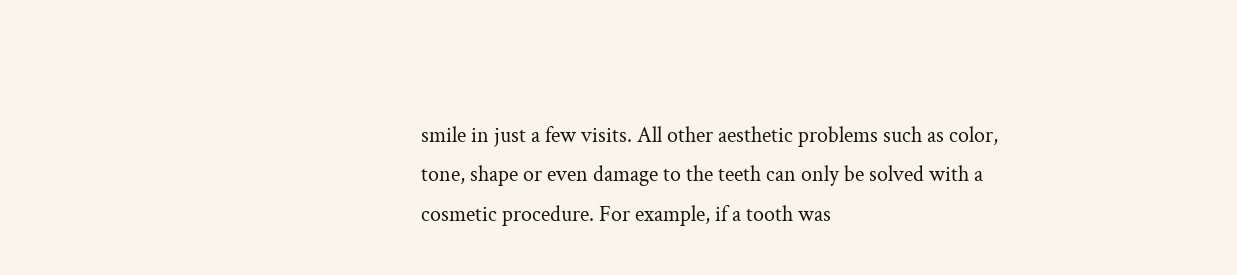smile in just a few visits. All other aesthetic problems such as color, tone, shape or even damage to the teeth can only be solved with a cosmetic procedure. For example, if a tooth was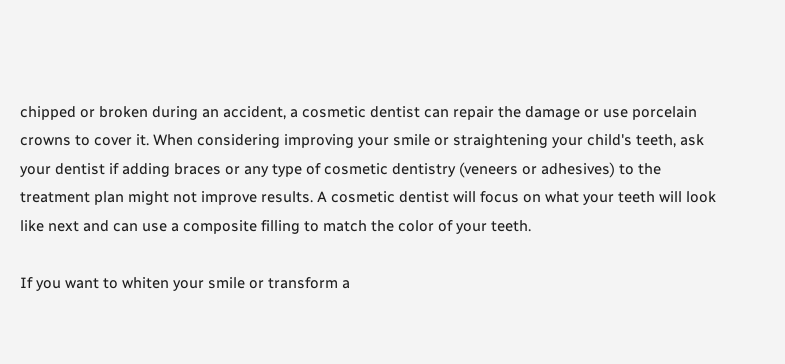chipped or broken during an accident, a cosmetic dentist can repair the damage or use porcelain crowns to cover it. When considering improving your smile or straightening your child's teeth, ask your dentist if adding braces or any type of cosmetic dentistry (veneers or adhesives) to the treatment plan might not improve results. A cosmetic dentist will focus on what your teeth will look like next and can use a composite filling to match the color of your teeth.

If you want to whiten your smile or transform a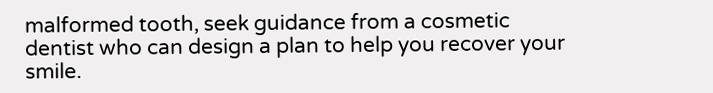malformed tooth, seek guidance from a cosmetic dentist who can design a plan to help you recover your smile.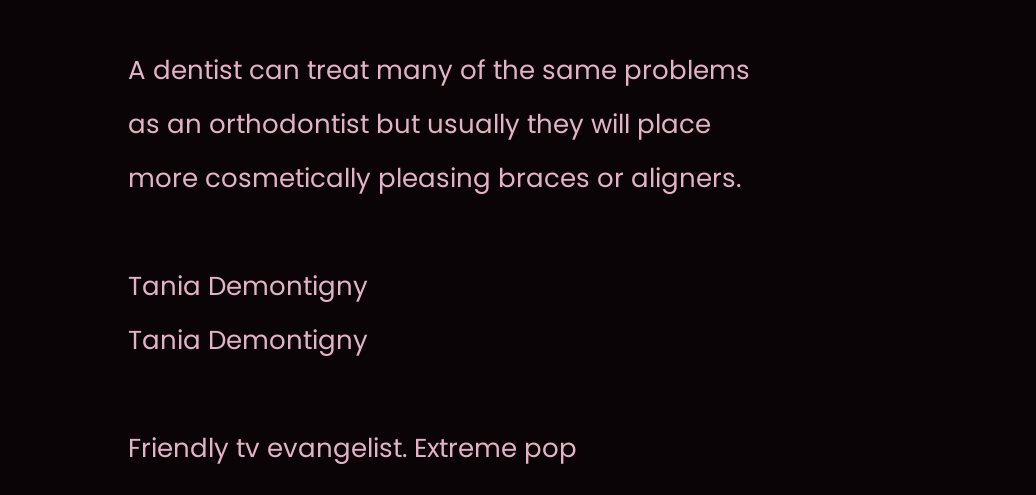A dentist can treat many of the same problems as an orthodontist but usually they will place more cosmetically pleasing braces or aligners.

Tania Demontigny
Tania Demontigny

Friendly tv evangelist. Extreme pop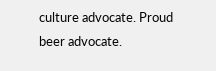culture advocate. Proud beer advocate.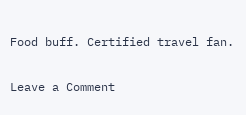Food buff. Certified travel fan.

Leave a Comment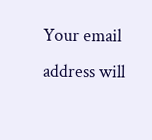Your email address will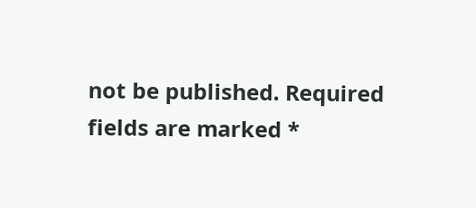not be published. Required fields are marked *